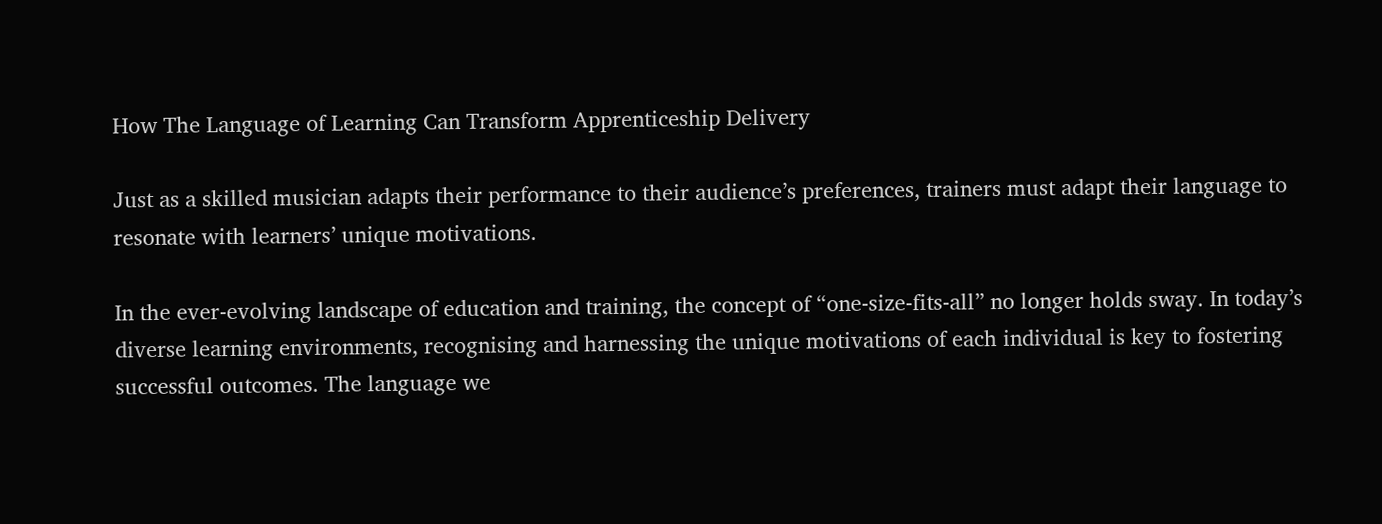How The Language of Learning Can Transform Apprenticeship Delivery

Just as a skilled musician adapts their performance to their audience’s preferences, trainers must adapt their language to resonate with learners’ unique motivations.

In the ever-evolving landscape of education and training, the concept of “one-size-fits-all” no longer holds sway. In today’s diverse learning environments, recognising and harnessing the unique motivations of each individual is key to fostering successful outcomes. The language we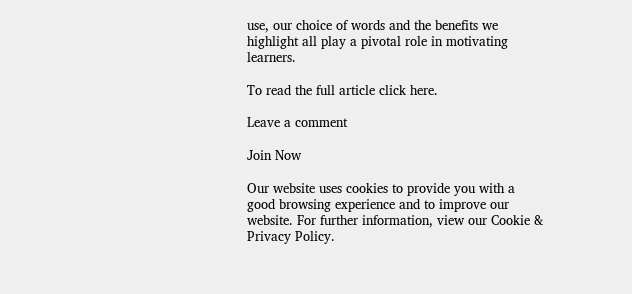use, our choice of words and the benefits we highlight all play a pivotal role in motivating learners.

To read the full article click here.

Leave a comment

Join Now

Our website uses cookies to provide you with a good browsing experience and to improve our website. For further information, view our Cookie & Privacy Policy.